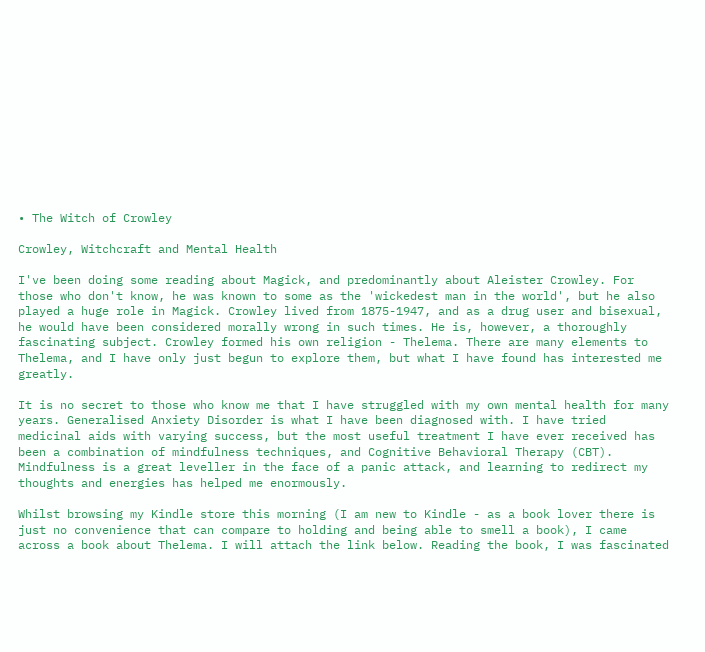• The Witch of Crowley

Crowley, Witchcraft and Mental Health

I've been doing some reading about Magick, and predominantly about Aleister Crowley. For those who don't know, he was known to some as the 'wickedest man in the world', but he also played a huge role in Magick. Crowley lived from 1875-1947, and as a drug user and bisexual, he would have been considered morally wrong in such times. He is, however, a thoroughly fascinating subject. Crowley formed his own religion - Thelema. There are many elements to Thelema, and I have only just begun to explore them, but what I have found has interested me greatly.

It is no secret to those who know me that I have struggled with my own mental health for many years. Generalised Anxiety Disorder is what I have been diagnosed with. I have tried medicinal aids with varying success, but the most useful treatment I have ever received has been a combination of mindfulness techniques, and Cognitive Behavioral Therapy (CBT). Mindfulness is a great leveller in the face of a panic attack, and learning to redirect my thoughts and energies has helped me enormously.

Whilst browsing my Kindle store this morning (I am new to Kindle - as a book lover there is just no convenience that can compare to holding and being able to smell a book), I came across a book about Thelema. I will attach the link below. Reading the book, I was fascinated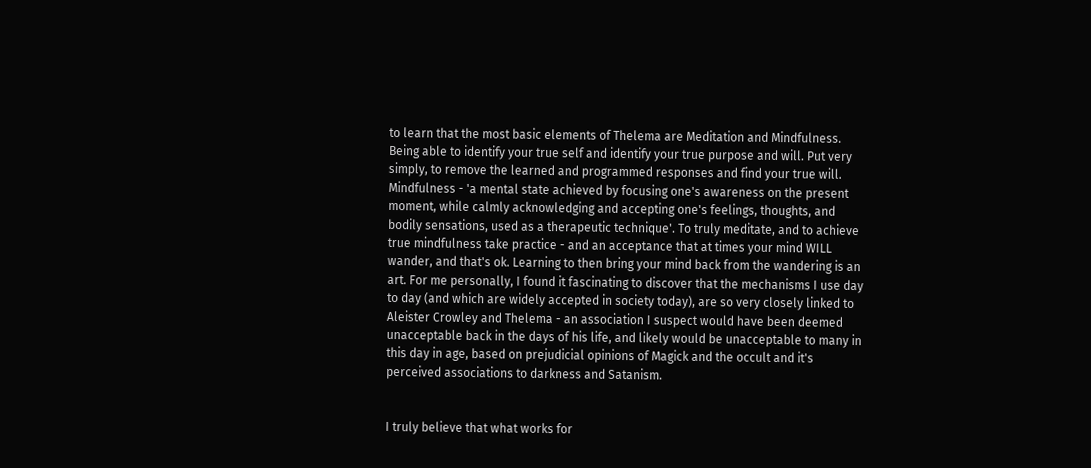to learn that the most basic elements of Thelema are Meditation and Mindfulness. Being able to identify your true self and identify your true purpose and will. Put very simply, to remove the learned and programmed responses and find your true will. Mindfulness - 'a mental state achieved by focusing one's awareness on the present moment, while calmly acknowledging and accepting one's feelings, thoughts, and bodily sensations, used as a therapeutic technique'. To truly meditate, and to achieve true mindfulness take practice - and an acceptance that at times your mind WILL wander, and that's ok. Learning to then bring your mind back from the wandering is an art. For me personally, I found it fascinating to discover that the mechanisms I use day to day (and which are widely accepted in society today), are so very closely linked to Aleister Crowley and Thelema - an association I suspect would have been deemed unacceptable back in the days of his life, and likely would be unacceptable to many in this day in age, based on prejudicial opinions of Magick and the occult and it's perceived associations to darkness and Satanism.


I truly believe that what works for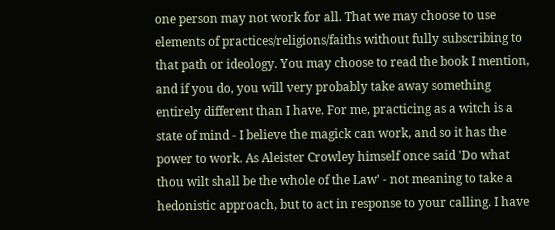one person may not work for all. That we may choose to use elements of practices/religions/faiths without fully subscribing to that path or ideology. You may choose to read the book I mention, and if you do, you will very probably take away something entirely different than I have. For me, practicing as a witch is a state of mind - I believe the magick can work, and so it has the power to work. As Aleister Crowley himself once said 'Do what thou wilt shall be the whole of the Law' - not meaning to take a hedonistic approach, but to act in response to your calling. I have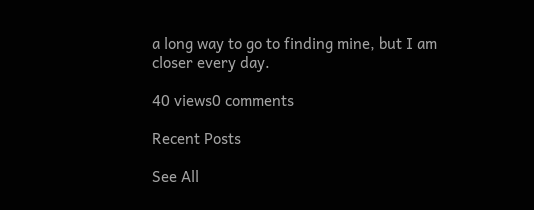a long way to go to finding mine, but I am closer every day.

40 views0 comments

Recent Posts

See All